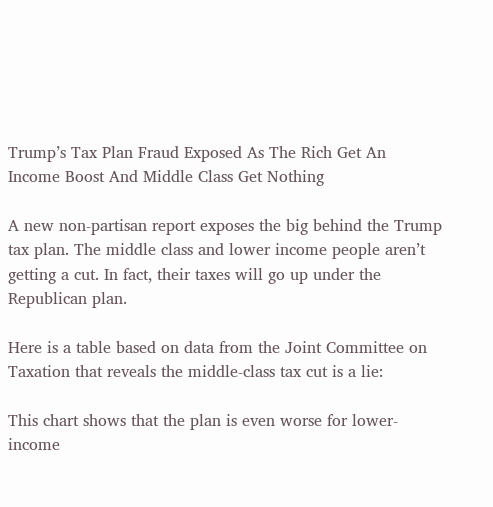Trump’s Tax Plan Fraud Exposed As The Rich Get An Income Boost And Middle Class Get Nothing

A new non-partisan report exposes the big behind the Trump tax plan. The middle class and lower income people aren’t getting a cut. In fact, their taxes will go up under the Republican plan.

Here is a table based on data from the Joint Committee on Taxation that reveals the middle-class tax cut is a lie:

This chart shows that the plan is even worse for lower-income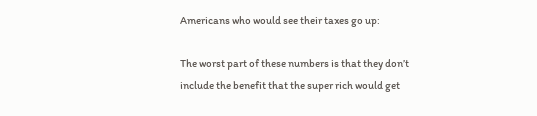Americans who would see their taxes go up:

The worst part of these numbers is that they don’t include the benefit that the super rich would get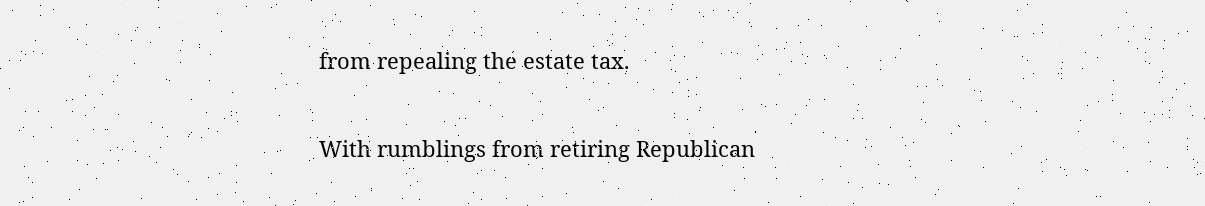from repealing the estate tax.

With rumblings from retiring Republican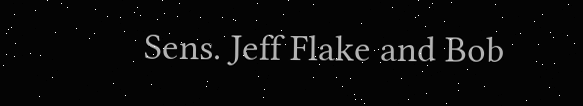Sens. Jeff Flake and Bob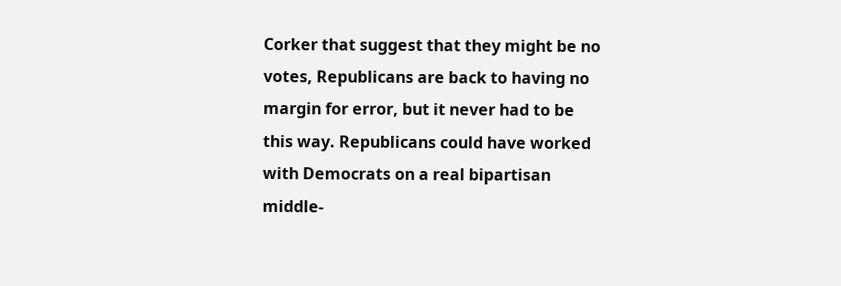Corker that suggest that they might be no votes, Republicans are back to having no margin for error, but it never had to be this way. Republicans could have worked with Democrats on a real bipartisan middle-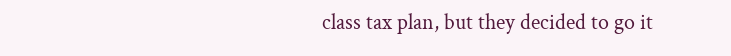class tax plan, but they decided to go it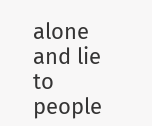alone and lie to people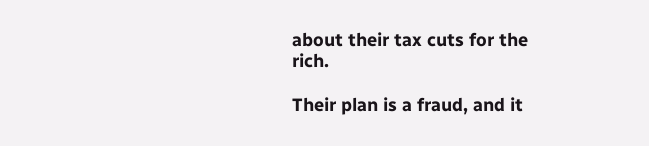about their tax cuts for the rich.

Their plan is a fraud, and it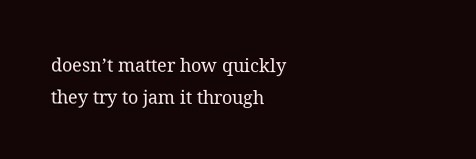doesn’t matter how quickly they try to jam it through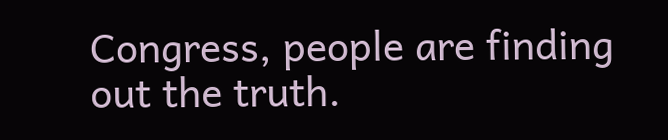Congress, people are finding out the truth.